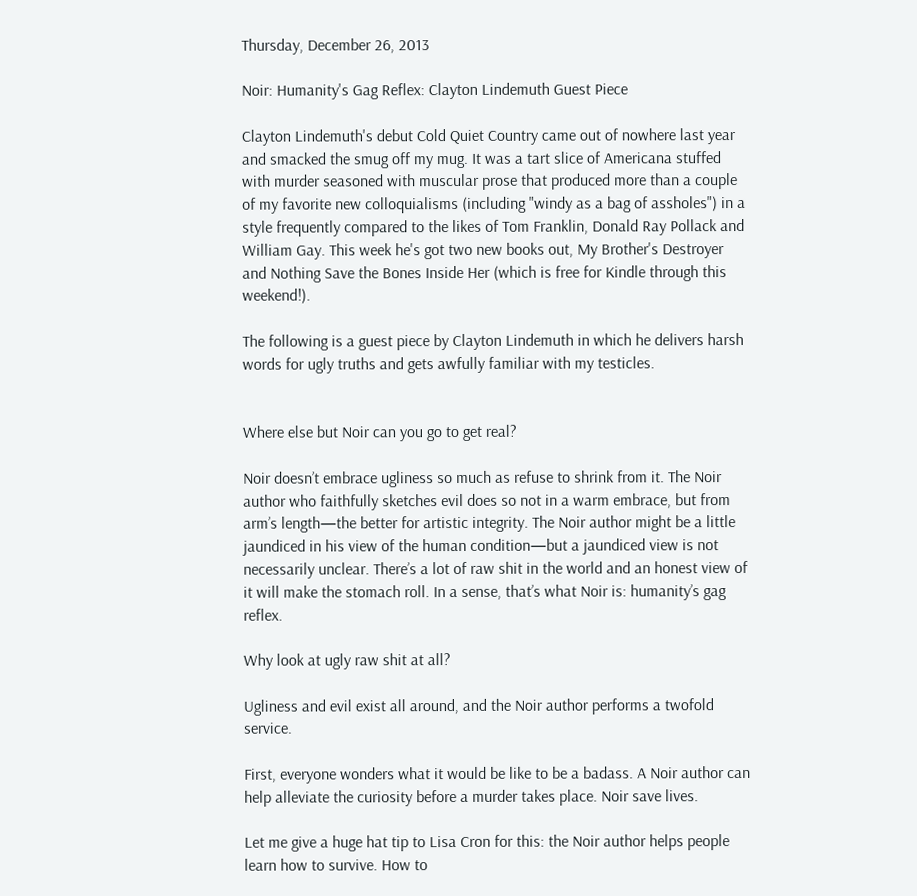Thursday, December 26, 2013

Noir: Humanity's Gag Reflex: Clayton Lindemuth Guest Piece

Clayton Lindemuth's debut Cold Quiet Country came out of nowhere last year and smacked the smug off my mug. It was a tart slice of Americana stuffed with murder seasoned with muscular prose that produced more than a couple of my favorite new colloquialisms (including "windy as a bag of assholes") in a style frequently compared to the likes of Tom Franklin, Donald Ray Pollack and William Gay. This week he's got two new books out, My Brother's Destroyer and Nothing Save the Bones Inside Her (which is free for Kindle through this weekend!).

The following is a guest piece by Clayton Lindemuth in which he delivers harsh words for ugly truths and gets awfully familiar with my testicles.


Where else but Noir can you go to get real?

Noir doesn’t embrace ugliness so much as refuse to shrink from it. The Noir author who faithfully sketches evil does so not in a warm embrace, but from arm’s length—the better for artistic integrity. The Noir author might be a little jaundiced in his view of the human condition—but a jaundiced view is not necessarily unclear. There’s a lot of raw shit in the world and an honest view of it will make the stomach roll. In a sense, that’s what Noir is: humanity’s gag reflex.

Why look at ugly raw shit at all?

Ugliness and evil exist all around, and the Noir author performs a twofold service.

First, everyone wonders what it would be like to be a badass. A Noir author can help alleviate the curiosity before a murder takes place. Noir save lives.

Let me give a huge hat tip to Lisa Cron for this: the Noir author helps people learn how to survive. How to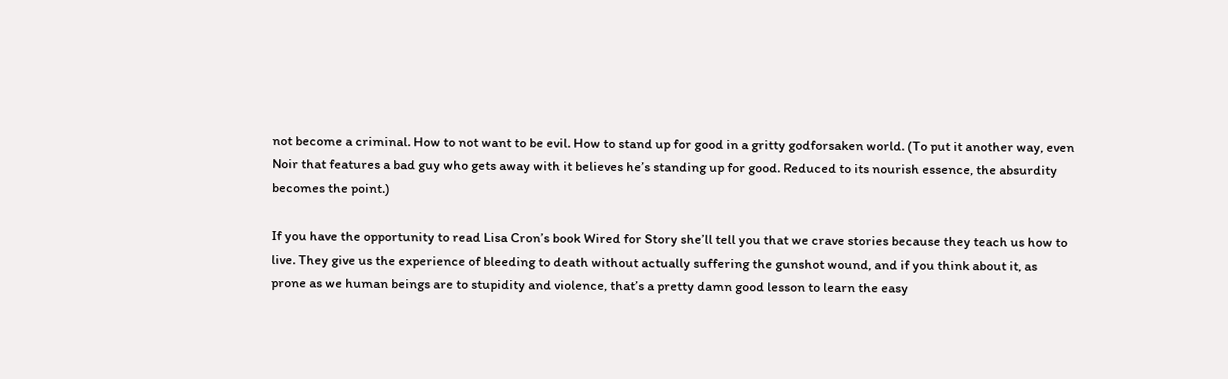not become a criminal. How to not want to be evil. How to stand up for good in a gritty godforsaken world. (To put it another way, even Noir that features a bad guy who gets away with it believes he’s standing up for good. Reduced to its nourish essence, the absurdity becomes the point.)

If you have the opportunity to read Lisa Cron’s book Wired for Story she’ll tell you that we crave stories because they teach us how to live. They give us the experience of bleeding to death without actually suffering the gunshot wound, and if you think about it, as prone as we human beings are to stupidity and violence, that’s a pretty damn good lesson to learn the easy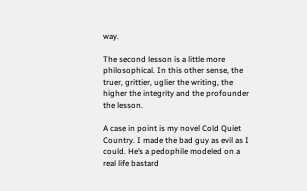way.

The second lesson is a little more philosophical. In this other sense, the truer, grittier, uglier the writing, the higher the integrity and the profounder the lesson.

A case in point is my novel Cold Quiet Country. I made the bad guy as evil as I could. He’s a pedophile modeled on a real life bastard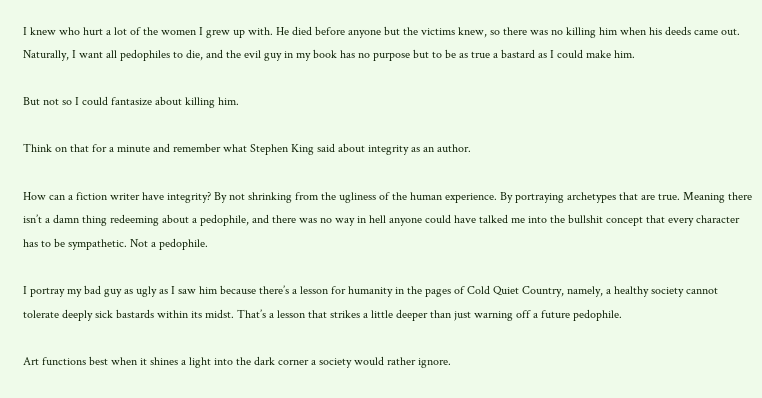I knew who hurt a lot of the women I grew up with. He died before anyone but the victims knew, so there was no killing him when his deeds came out. Naturally, I want all pedophiles to die, and the evil guy in my book has no purpose but to be as true a bastard as I could make him.

But not so I could fantasize about killing him.

Think on that for a minute and remember what Stephen King said about integrity as an author.

How can a fiction writer have integrity? By not shrinking from the ugliness of the human experience. By portraying archetypes that are true. Meaning there isn’t a damn thing redeeming about a pedophile, and there was no way in hell anyone could have talked me into the bullshit concept that every character has to be sympathetic. Not a pedophile.

I portray my bad guy as ugly as I saw him because there’s a lesson for humanity in the pages of Cold Quiet Country, namely, a healthy society cannot tolerate deeply sick bastards within its midst. That’s a lesson that strikes a little deeper than just warning off a future pedophile.

Art functions best when it shines a light into the dark corner a society would rather ignore.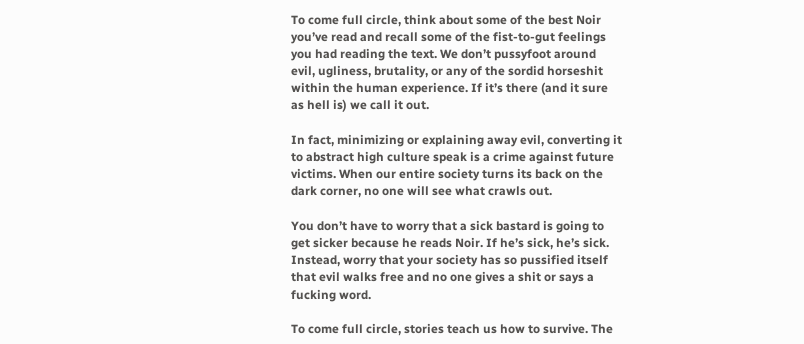To come full circle, think about some of the best Noir you’ve read and recall some of the fist-to-gut feelings you had reading the text. We don’t pussyfoot around evil, ugliness, brutality, or any of the sordid horseshit within the human experience. If it’s there (and it sure as hell is) we call it out.

In fact, minimizing or explaining away evil, converting it to abstract high culture speak is a crime against future victims. When our entire society turns its back on the dark corner, no one will see what crawls out.

You don’t have to worry that a sick bastard is going to get sicker because he reads Noir. If he’s sick, he’s sick. Instead, worry that your society has so pussified itself that evil walks free and no one gives a shit or says a fucking word.

To come full circle, stories teach us how to survive. The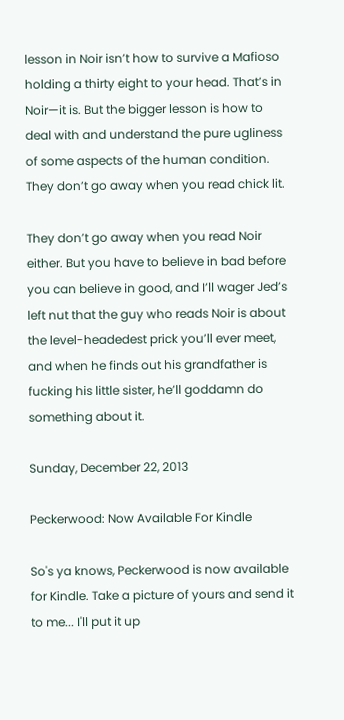lesson in Noir isn’t how to survive a Mafioso holding a thirty eight to your head. That’s in Noir—it is. But the bigger lesson is how to deal with and understand the pure ugliness of some aspects of the human condition. They don’t go away when you read chick lit.

They don’t go away when you read Noir either. But you have to believe in bad before you can believe in good, and I’ll wager Jed’s left nut that the guy who reads Noir is about the level-headedest prick you’ll ever meet, and when he finds out his grandfather is fucking his little sister, he’ll goddamn do something about it.

Sunday, December 22, 2013

Peckerwood: Now Available For Kindle

So's ya knows, Peckerwood is now available for Kindle. Take a picture of yours and send it to me... I'll put it up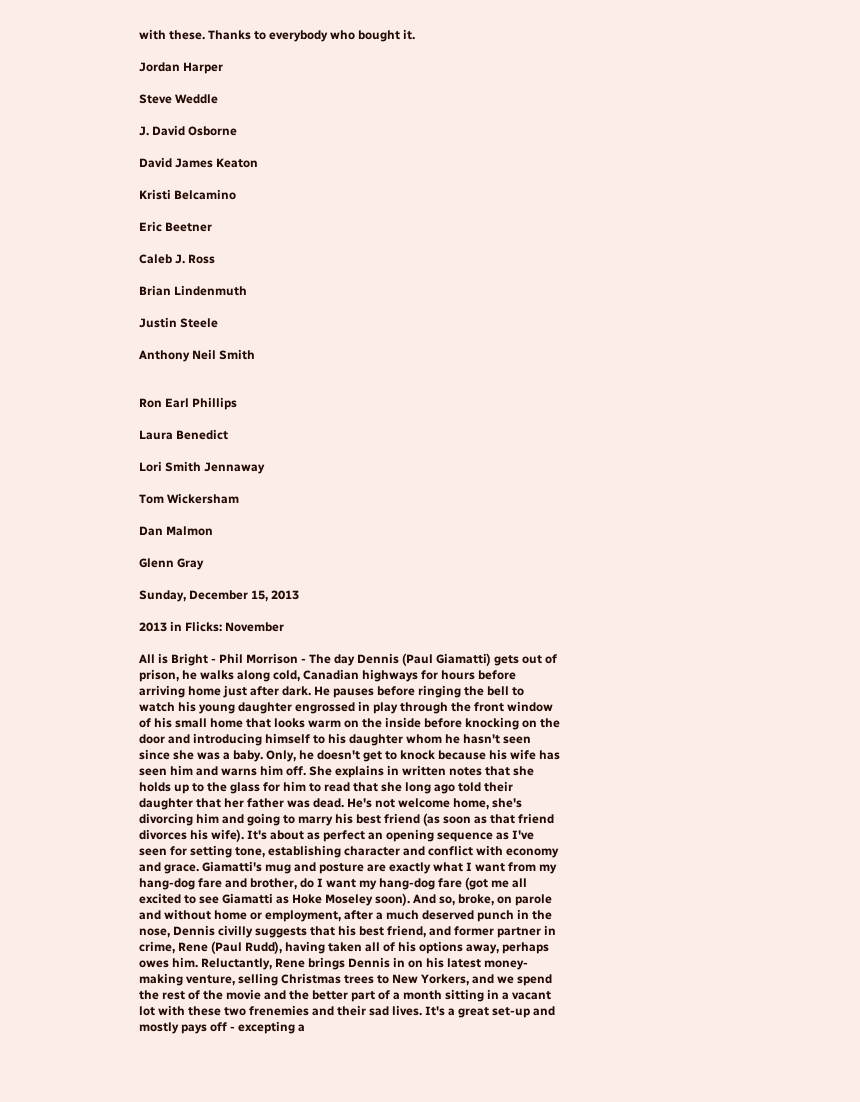with these. Thanks to everybody who bought it.

Jordan Harper

Steve Weddle

J. David Osborne

David James Keaton

Kristi Belcamino

Eric Beetner

Caleb J. Ross

Brian Lindenmuth

Justin Steele

Anthony Neil Smith


Ron Earl Phillips

Laura Benedict

Lori Smith Jennaway

Tom Wickersham

Dan Malmon

Glenn Gray

Sunday, December 15, 2013

2013 in Flicks: November

All is Bright - Phil Morrison - The day Dennis (Paul Giamatti) gets out of prison, he walks along cold, Canadian highways for hours before arriving home just after dark. He pauses before ringing the bell to watch his young daughter engrossed in play through the front window of his small home that looks warm on the inside before knocking on the door and introducing himself to his daughter whom he hasn't seen since she was a baby. Only, he doesn't get to knock because his wife has seen him and warns him off. She explains in written notes that she holds up to the glass for him to read that she long ago told their daughter that her father was dead. He's not welcome home, she's divorcing him and going to marry his best friend (as soon as that friend divorces his wife). It's about as perfect an opening sequence as I've seen for setting tone, establishing character and conflict with economy and grace. Giamatti's mug and posture are exactly what I want from my hang-dog fare and brother, do I want my hang-dog fare (got me all excited to see Giamatti as Hoke Moseley soon). And so, broke, on parole and without home or employment, after a much deserved punch in the nose, Dennis civilly suggests that his best friend, and former partner in crime, Rene (Paul Rudd), having taken all of his options away, perhaps owes him. Reluctantly, Rene brings Dennis in on his latest money-making venture, selling Christmas trees to New Yorkers, and we spend the rest of the movie and the better part of a month sitting in a vacant lot with these two frenemies and their sad lives. It's a great set-up and mostly pays off - excepting a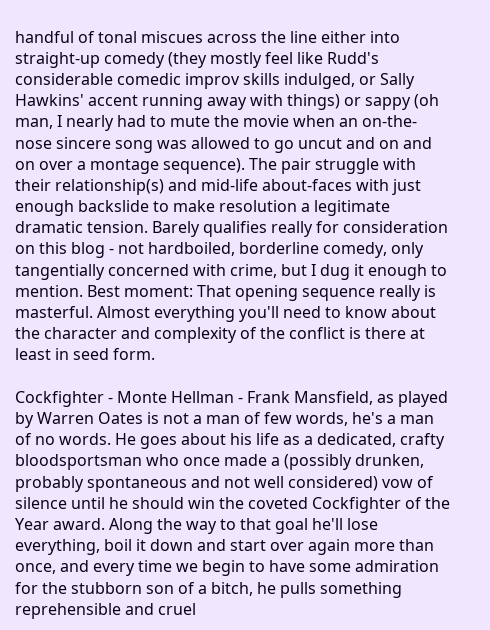handful of tonal miscues across the line either into straight-up comedy (they mostly feel like Rudd's considerable comedic improv skills indulged, or Sally Hawkins' accent running away with things) or sappy (oh man, I nearly had to mute the movie when an on-the-nose sincere song was allowed to go uncut and on and on over a montage sequence). The pair struggle with their relationship(s) and mid-life about-faces with just enough backslide to make resolution a legitimate dramatic tension. Barely qualifies really for consideration on this blog - not hardboiled, borderline comedy, only tangentially concerned with crime, but I dug it enough to mention. Best moment: That opening sequence really is masterful. Almost everything you'll need to know about the character and complexity of the conflict is there at least in seed form.

Cockfighter - Monte Hellman - Frank Mansfield, as played by Warren Oates is not a man of few words, he's a man of no words. He goes about his life as a dedicated, crafty bloodsportsman who once made a (possibly drunken, probably spontaneous and not well considered) vow of silence until he should win the coveted Cockfighter of the Year award. Along the way to that goal he'll lose everything, boil it down and start over again more than once, and every time we begin to have some admiration for the stubborn son of a bitch, he pulls something reprehensible and cruel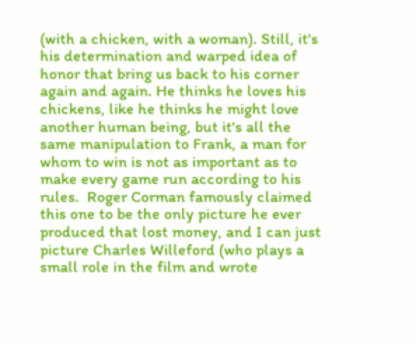(with a chicken, with a woman). Still, it's his determination and warped idea of honor that bring us back to his corner again and again. He thinks he loves his chickens, like he thinks he might love another human being, but it's all the same manipulation to Frank, a man for whom to win is not as important as to make every game run according to his rules.  Roger Corman famously claimed this one to be the only picture he ever produced that lost money, and I can just picture Charles Willeford (who plays a small role in the film and wrote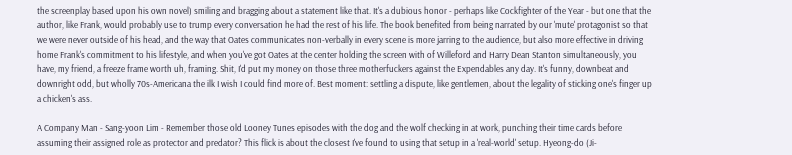the screenplay based upon his own novel) smiling and bragging about a statement like that. It's a dubious honor - perhaps like Cockfighter of the Year - but one that the author, like Frank, would probably use to trump every conversation he had the rest of his life. The book benefited from being narrated by our 'mute' protagonist so that we were never outside of his head, and the way that Oates communicates non-verbally in every scene is more jarring to the audience, but also more effective in driving home Frank's commitment to his lifestyle, and when you've got Oates at the center holding the screen with of Willeford and Harry Dean Stanton simultaneously, you have, my friend, a freeze frame worth uh, framing. Shit, I'd put my money on those three motherfuckers against the Expendables any day. It's funny, downbeat and downright odd, but wholly 70s-Americana the ilk I wish I could find more of. Best moment: settling a dispute, like gentlemen, about the legality of sticking one's finger up a chicken's ass.

A Company Man - Sang-yoon Lim - Remember those old Looney Tunes episodes with the dog and the wolf checking in at work, punching their time cards before assuming their assigned role as protector and predator? This flick is about the closest I've found to using that setup in a 'real-world' setup. Hyeong-do (Ji-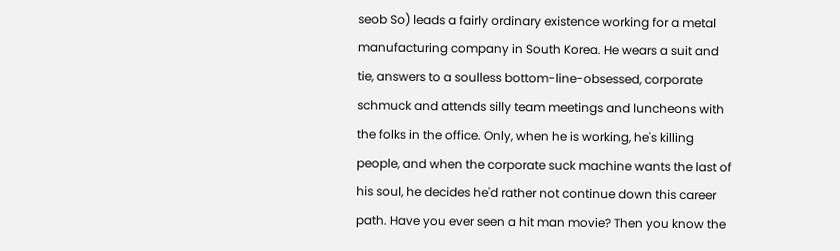seob So) leads a fairly ordinary existence working for a metal manufacturing company in South Korea. He wears a suit and tie, answers to a soulless bottom-line-obsessed, corporate schmuck and attends silly team meetings and luncheons with the folks in the office. Only, when he is working, he's killing people, and when the corporate suck machine wants the last of his soul, he decides he'd rather not continue down this career path. Have you ever seen a hit man movie? Then you know the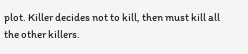plot. Killer decides not to kill, then must kill all the other killers.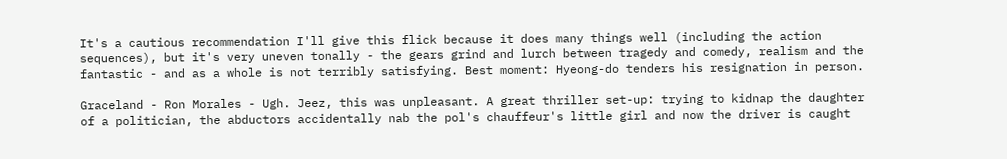It's a cautious recommendation I'll give this flick because it does many things well (including the action sequences), but it's very uneven tonally - the gears grind and lurch between tragedy and comedy, realism and the fantastic - and as a whole is not terribly satisfying. Best moment: Hyeong-do tenders his resignation in person.

Graceland - Ron Morales - Ugh. Jeez, this was unpleasant. A great thriller set-up: trying to kidnap the daughter of a politician, the abductors accidentally nab the pol's chauffeur's little girl and now the driver is caught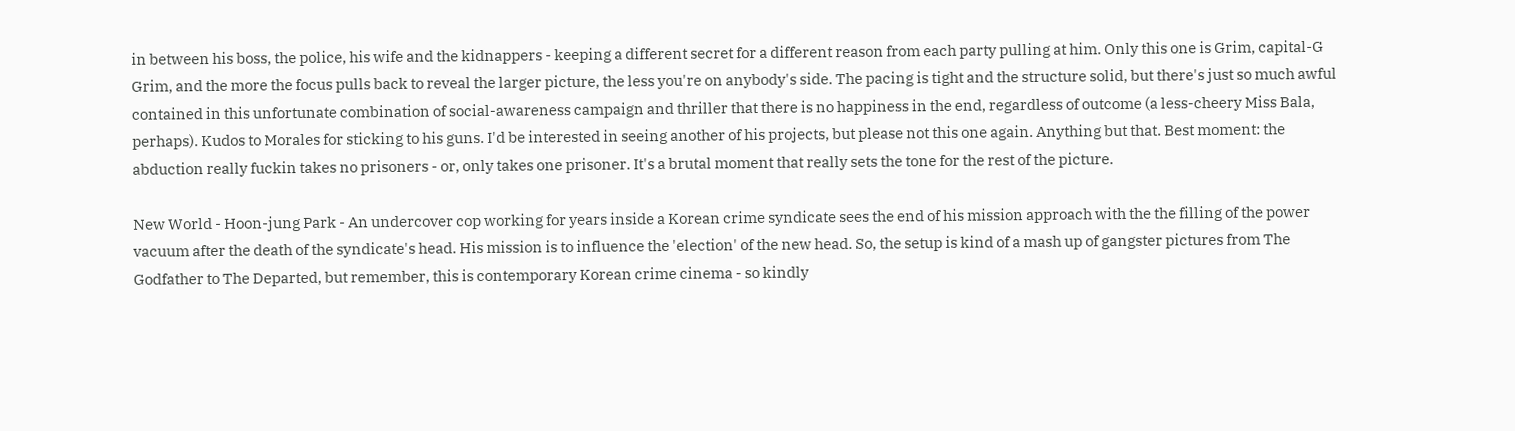in between his boss, the police, his wife and the kidnappers - keeping a different secret for a different reason from each party pulling at him. Only this one is Grim, capital-G Grim, and the more the focus pulls back to reveal the larger picture, the less you're on anybody's side. The pacing is tight and the structure solid, but there's just so much awful contained in this unfortunate combination of social-awareness campaign and thriller that there is no happiness in the end, regardless of outcome (a less-cheery Miss Bala, perhaps). Kudos to Morales for sticking to his guns. I'd be interested in seeing another of his projects, but please not this one again. Anything but that. Best moment: the abduction really fuckin takes no prisoners - or, only takes one prisoner. It's a brutal moment that really sets the tone for the rest of the picture.

New World - Hoon-jung Park - An undercover cop working for years inside a Korean crime syndicate sees the end of his mission approach with the the filling of the power vacuum after the death of the syndicate's head. His mission is to influence the 'election' of the new head. So, the setup is kind of a mash up of gangster pictures from The Godfather to The Departed, but remember, this is contemporary Korean crime cinema - so kindly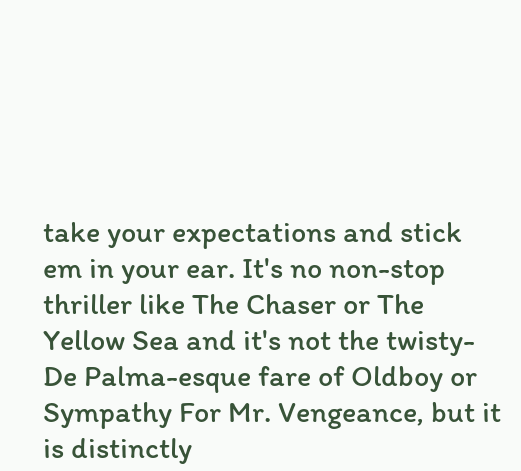take your expectations and stick em in your ear. It's no non-stop thriller like The Chaser or The Yellow Sea and it's not the twisty-De Palma-esque fare of Oldboy or Sympathy For Mr. Vengeance, but it is distinctly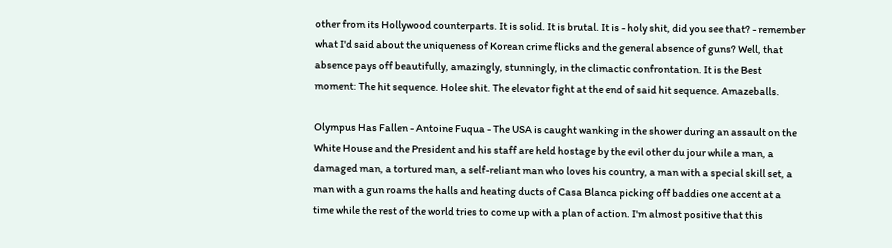other from its Hollywood counterparts. It is solid. It is brutal. It is - holy shit, did you see that? - remember what I'd said about the uniqueness of Korean crime flicks and the general absence of guns? Well, that absence pays off beautifully, amazingly, stunningly, in the climactic confrontation. It is the Best moment: The hit sequence. Holee shit. The elevator fight at the end of said hit sequence. Amazeballs.

Olympus Has Fallen - Antoine Fuqua - The USA is caught wanking in the shower during an assault on the White House and the President and his staff are held hostage by the evil other du jour while a man, a damaged man, a tortured man, a self-reliant man who loves his country, a man with a special skill set, a man with a gun roams the halls and heating ducts of Casa Blanca picking off baddies one accent at a time while the rest of the world tries to come up with a plan of action. I'm almost positive that this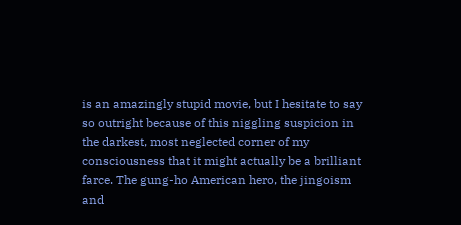is an amazingly stupid movie, but I hesitate to say so outright because of this niggling suspicion in the darkest, most neglected corner of my consciousness that it might actually be a brilliant farce. The gung-ho American hero, the jingoism and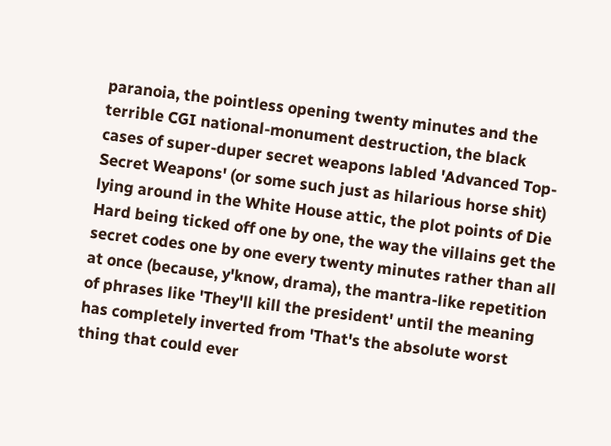paranoia, the pointless opening twenty minutes and the terrible CGI national-monument destruction, the black cases of super-duper secret weapons labled 'Advanced Top-Secret Weapons' (or some such just as hilarious horse shit) lying around in the White House attic, the plot points of Die Hard being ticked off one by one, the way the villains get the secret codes one by one every twenty minutes rather than all at once (because, y'know, drama), the mantra-like repetition of phrases like 'They'll kill the president' until the meaning has completely inverted from 'That's the absolute worst thing that could ever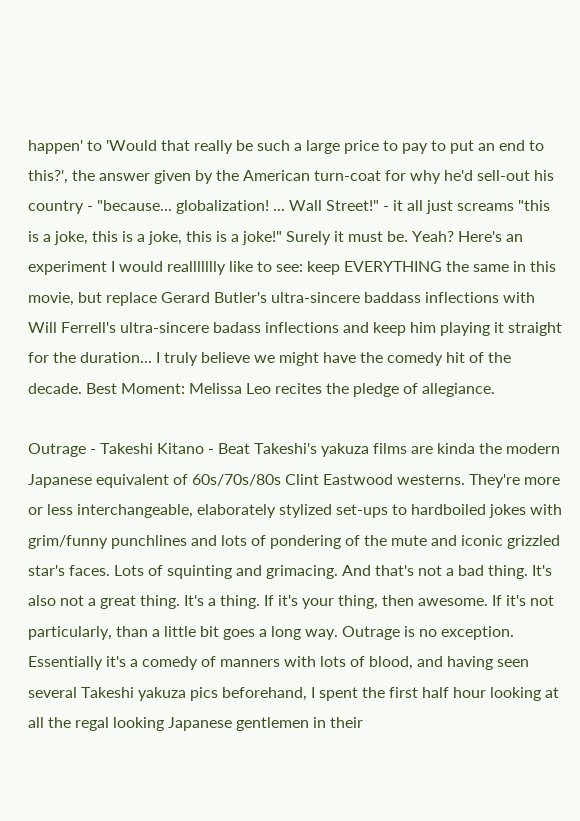happen' to 'Would that really be such a large price to pay to put an end to this?', the answer given by the American turn-coat for why he'd sell-out his country - "because... globalization! ... Wall Street!" - it all just screams "this is a joke, this is a joke, this is a joke!" Surely it must be. Yeah? Here's an experiment I would reallllllly like to see: keep EVERYTHING the same in this movie, but replace Gerard Butler's ultra-sincere baddass inflections with Will Ferrell's ultra-sincere badass inflections and keep him playing it straight for the duration... I truly believe we might have the comedy hit of the decade. Best Moment: Melissa Leo recites the pledge of allegiance.

Outrage - Takeshi Kitano - Beat Takeshi's yakuza films are kinda the modern Japanese equivalent of 60s/70s/80s Clint Eastwood westerns. They're more or less interchangeable, elaborately stylized set-ups to hardboiled jokes with grim/funny punchlines and lots of pondering of the mute and iconic grizzled star's faces. Lots of squinting and grimacing. And that's not a bad thing. It's also not a great thing. It's a thing. If it's your thing, then awesome. If it's not particularly, than a little bit goes a long way. Outrage is no exception. Essentially it's a comedy of manners with lots of blood, and having seen several Takeshi yakuza pics beforehand, I spent the first half hour looking at all the regal looking Japanese gentlemen in their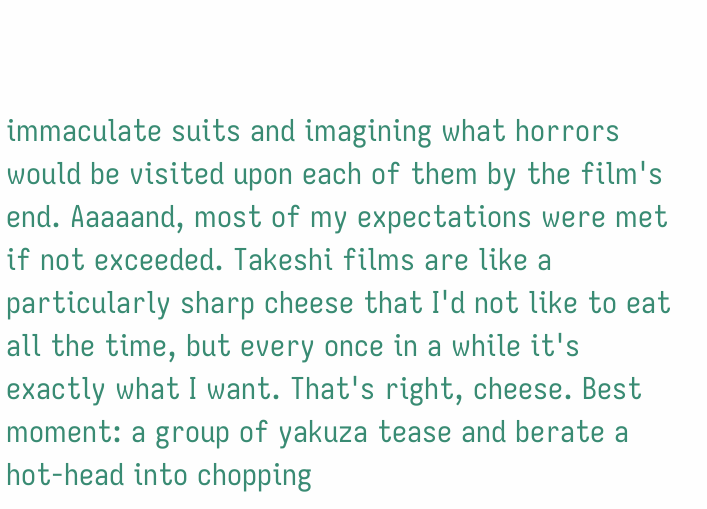immaculate suits and imagining what horrors would be visited upon each of them by the film's end. Aaaaand, most of my expectations were met if not exceeded. Takeshi films are like a particularly sharp cheese that I'd not like to eat all the time, but every once in a while it's exactly what I want. That's right, cheese. Best moment: a group of yakuza tease and berate a hot-head into chopping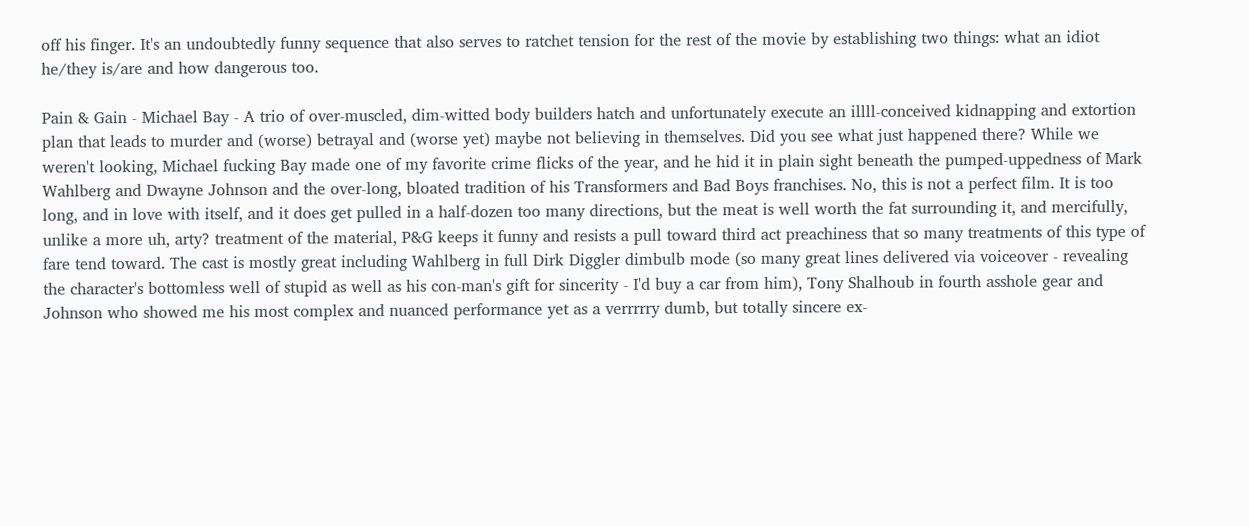off his finger. It's an undoubtedly funny sequence that also serves to ratchet tension for the rest of the movie by establishing two things: what an idiot he/they is/are and how dangerous too.

Pain & Gain - Michael Bay - A trio of over-muscled, dim-witted body builders hatch and unfortunately execute an illll-conceived kidnapping and extortion plan that leads to murder and (worse) betrayal and (worse yet) maybe not believing in themselves. Did you see what just happened there? While we weren't looking, Michael fucking Bay made one of my favorite crime flicks of the year, and he hid it in plain sight beneath the pumped-uppedness of Mark Wahlberg and Dwayne Johnson and the over-long, bloated tradition of his Transformers and Bad Boys franchises. No, this is not a perfect film. It is too long, and in love with itself, and it does get pulled in a half-dozen too many directions, but the meat is well worth the fat surrounding it, and mercifully, unlike a more uh, arty? treatment of the material, P&G keeps it funny and resists a pull toward third act preachiness that so many treatments of this type of fare tend toward. The cast is mostly great including Wahlberg in full Dirk Diggler dimbulb mode (so many great lines delivered via voiceover - revealing the character's bottomless well of stupid as well as his con-man's gift for sincerity - I'd buy a car from him), Tony Shalhoub in fourth asshole gear and Johnson who showed me his most complex and nuanced performance yet as a verrrrry dumb, but totally sincere ex-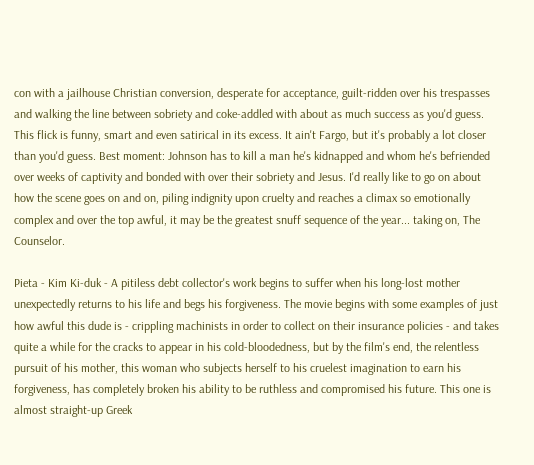con with a jailhouse Christian conversion, desperate for acceptance, guilt-ridden over his trespasses and walking the line between sobriety and coke-addled with about as much success as you'd guess. This flick is funny, smart and even satirical in its excess. It ain't Fargo, but it's probably a lot closer than you'd guess. Best moment: Johnson has to kill a man he's kidnapped and whom he's befriended over weeks of captivity and bonded with over their sobriety and Jesus. I'd really like to go on about how the scene goes on and on, piling indignity upon cruelty and reaches a climax so emotionally complex and over the top awful, it may be the greatest snuff sequence of the year... taking on, The Counselor.

Pieta - Kim Ki-duk - A pitiless debt collector's work begins to suffer when his long-lost mother unexpectedly returns to his life and begs his forgiveness. The movie begins with some examples of just how awful this dude is - crippling machinists in order to collect on their insurance policies - and takes quite a while for the cracks to appear in his cold-bloodedness, but by the film's end, the relentless pursuit of his mother, this woman who subjects herself to his cruelest imagination to earn his forgiveness, has completely broken his ability to be ruthless and compromised his future. This one is almost straight-up Greek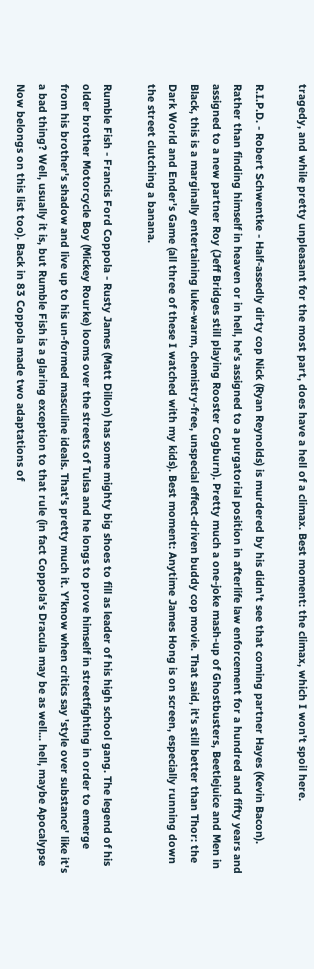tragedy, and while pretty unpleasant for the most part, does have a hell of a climax. Best moment: the climax, which I won't spoil here.

R.I.P.D. - Robert Schwentke - Half-assedly dirty cop Nick (Ryan Reynolds) is murdered by his didn't see that coming partner Hayes (Kevin Bacon). Rather than finding himself in heaven or in hell, he's assigned to a purgatorial position in afterlife law enforcement for a hundred and fifty years and assigned to a new partner Roy (Jeff Bridges still playing Rooster Cogburn). Pretty much a one-joke mash-up of Ghostbusters, Beetlejuice and Men in Black, this is a marginally entertaining luke-warm, chemistry-free, unspecial effect-driven buddy cop movie. That said, it's still better than Thor: the Dark World and Ender's Game (all three of these I watched with my kids). Best moment: Anytime James Hong is on screen, especially running down the street clutching a banana.

Rumble Fish - Francis Ford Coppola - Rusty James (Matt Dillon) has some mighty big shoes to fill as leader of his high school gang. The legend of his older brother Motorcycle Boy (Mickey Rourke) looms over the streets of Tulsa and he longs to prove himself in streetfighting in order to emerge from his brother's shadow and live up to his un-formed masculine ideals. That's pretty much it. Y'know when critics say 'style over substance' like it's a bad thing? Well, usually it is, but Rumble Fish is a glaring exception to that rule (in fact Coppola's Dracula may be as well... hell, maybe Apocalypse Now belongs on this list too). Back in 83 Coppola made two adaptations of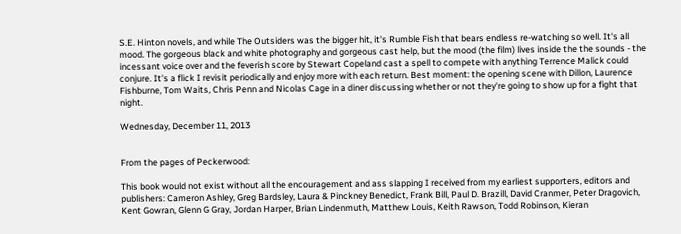S.E. Hinton novels, and while The Outsiders was the bigger hit, it's Rumble Fish that bears endless re-watching so well. It's all mood. The gorgeous black and white photography and gorgeous cast help, but the mood (the film) lives inside the the sounds - the incessant voice over and the feverish score by Stewart Copeland cast a spell to compete with anything Terrence Malick could conjure. It's a flick I revisit periodically and enjoy more with each return. Best moment: the opening scene with Dillon, Laurence Fishburne, Tom Waits, Chris Penn and Nicolas Cage in a diner discussing whether or not they're going to show up for a fight that night.

Wednesday, December 11, 2013


From the pages of Peckerwood:

This book would not exist without all the encouragement and ass slapping I received from my earliest supporters, editors and publishers: Cameron Ashley, Greg Bardsley, Laura & Pinckney Benedict, Frank Bill, Paul D. Brazill, David Cranmer, Peter Dragovich, Kent Gowran, Glenn G Gray, Jordan Harper, Brian Lindenmuth, Matthew Louis, Keith Rawson, Todd Robinson, Kieran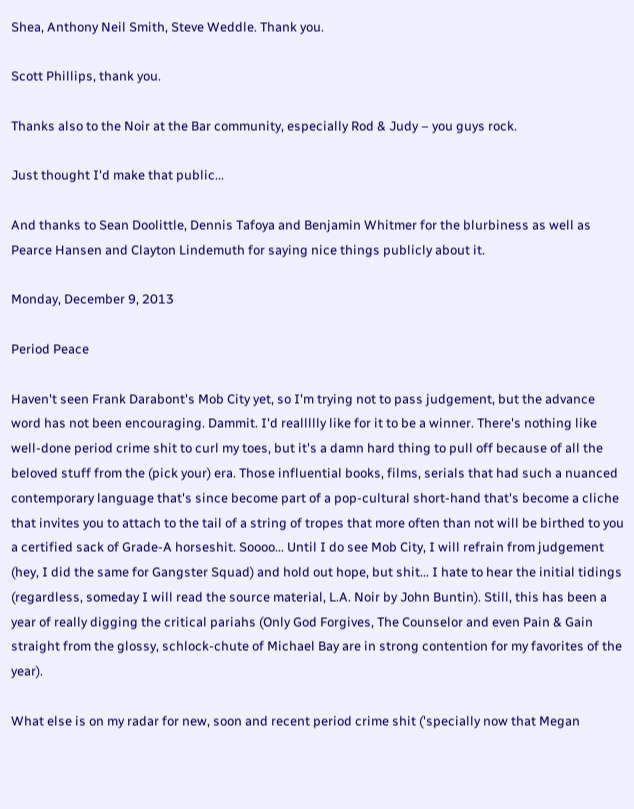Shea, Anthony Neil Smith, Steve Weddle. Thank you.

Scott Phillips, thank you.

Thanks also to the Noir at the Bar community, especially Rod & Judy – you guys rock.

Just thought I'd make that public...

And thanks to Sean Doolittle, Dennis Tafoya and Benjamin Whitmer for the blurbiness as well as Pearce Hansen and Clayton Lindemuth for saying nice things publicly about it.

Monday, December 9, 2013

Period Peace

Haven't seen Frank Darabont's Mob City yet, so I'm trying not to pass judgement, but the advance word has not been encouraging. Dammit. I'd reallllly like for it to be a winner. There's nothing like well-done period crime shit to curl my toes, but it's a damn hard thing to pull off because of all the beloved stuff from the (pick your) era. Those influential books, films, serials that had such a nuanced contemporary language that's since become part of a pop-cultural short-hand that's become a cliche that invites you to attach to the tail of a string of tropes that more often than not will be birthed to you a certified sack of Grade-A horseshit. Soooo... Until I do see Mob City, I will refrain from judgement (hey, I did the same for Gangster Squad) and hold out hope, but shit... I hate to hear the initial tidings (regardless, someday I will read the source material, L.A. Noir by John Buntin). Still, this has been a year of really digging the critical pariahs (Only God Forgives, The Counselor and even Pain & Gain straight from the glossy, schlock-chute of Michael Bay are in strong contention for my favorites of the year).

What else is on my radar for new, soon and recent period crime shit ('specially now that Megan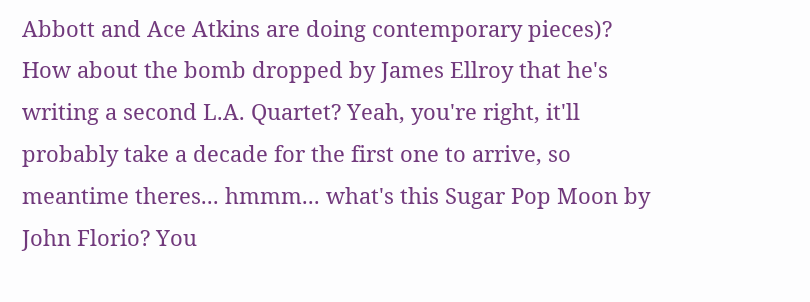Abbott and Ace Atkins are doing contemporary pieces)? How about the bomb dropped by James Ellroy that he's writing a second L.A. Quartet? Yeah, you're right, it'll probably take a decade for the first one to arrive, so meantime theres... hmmm... what's this Sugar Pop Moon by John Florio? You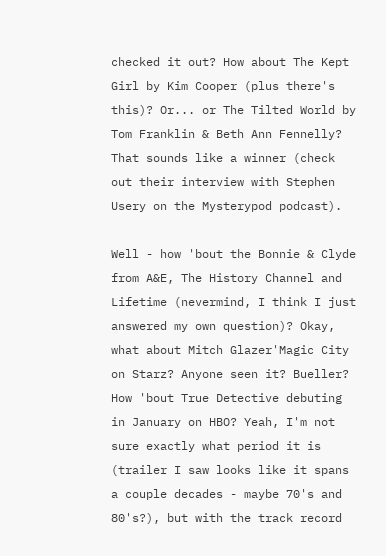checked it out? How about The Kept Girl by Kim Cooper (plus there's this)? Or... or The Tilted World by Tom Franklin & Beth Ann Fennelly? That sounds like a winner (check out their interview with Stephen Usery on the Mysterypod podcast).

Well - how 'bout the Bonnie & Clyde from A&E, The History Channel and Lifetime (nevermind, I think I just answered my own question)? Okay, what about Mitch Glazer'Magic City on Starz? Anyone seen it? Bueller? How 'bout True Detective debuting in January on HBO? Yeah, I'm not sure exactly what period it is (trailer I saw looks like it spans a couple decades - maybe 70's and 80's?), but with the track record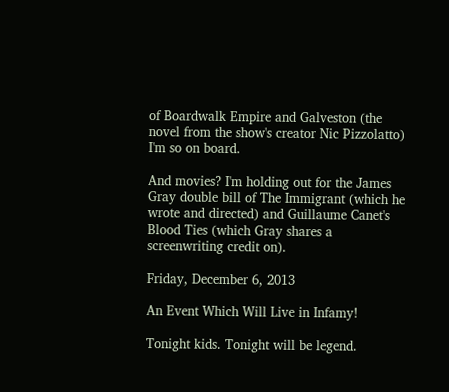of Boardwalk Empire and Galveston (the novel from the show's creator Nic Pizzolatto) I'm so on board.

And movies? I'm holding out for the James Gray double bill of The Immigrant (which he wrote and directed) and Guillaume Canet's Blood Ties (which Gray shares a screenwriting credit on).

Friday, December 6, 2013

An Event Which Will Live in Infamy!

Tonight kids. Tonight will be legend.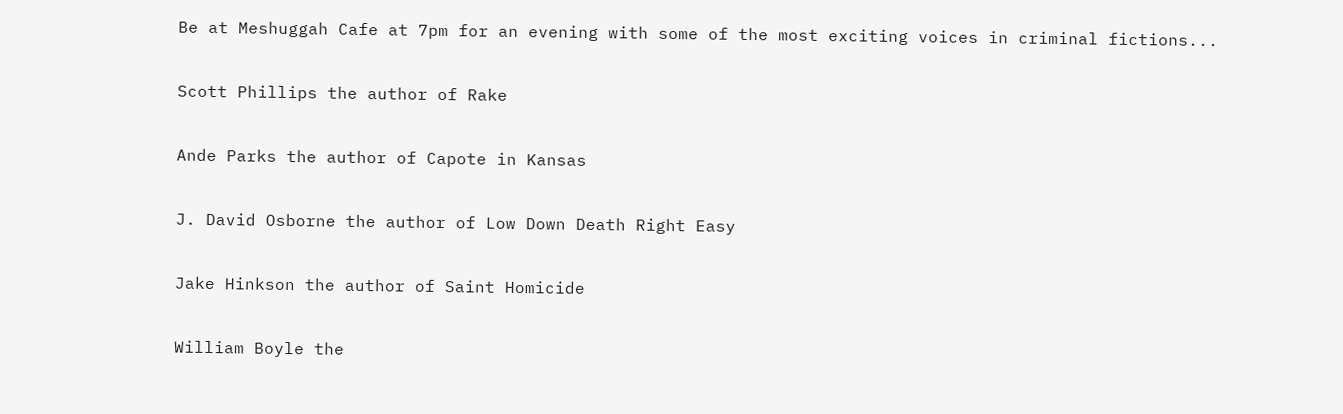Be at Meshuggah Cafe at 7pm for an evening with some of the most exciting voices in criminal fictions...

Scott Phillips the author of Rake

Ande Parks the author of Capote in Kansas

J. David Osborne the author of Low Down Death Right Easy

Jake Hinkson the author of Saint Homicide

William Boyle the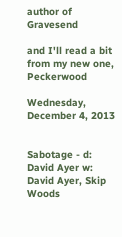author of Gravesend

and I'll read a bit from my new one, Peckerwood

Wednesday, December 4, 2013


Sabotage - d: David Ayer w: David Ayer, Skip Woods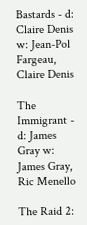Bastards - d: Claire Denis w: Jean-Pol Fargeau, Claire Denis

The Immigrant - d: James Gray w: James Gray, Ric Menello

The Raid 2: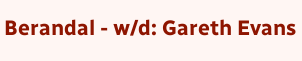Berandal - w/d: Gareth Evans